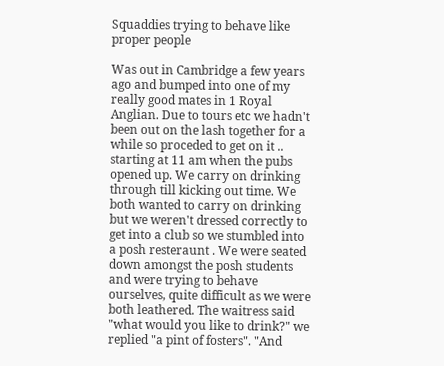Squaddies trying to behave like proper people

Was out in Cambridge a few years ago and bumped into one of my really good mates in 1 Royal Anglian. Due to tours etc we hadn't been out on the lash together for a while so proceded to get on it .. starting at 11 am when the pubs opened up. We carry on drinking through till kicking out time. We both wanted to carry on drinking but we weren't dressed correctly to get into a club so we stumbled into a posh resteraunt . We were seated down amongst the posh students and were trying to behave ourselves, quite difficult as we were both leathered. The waitress said "what would you like to drink?" we replied "a pint of fosters". "And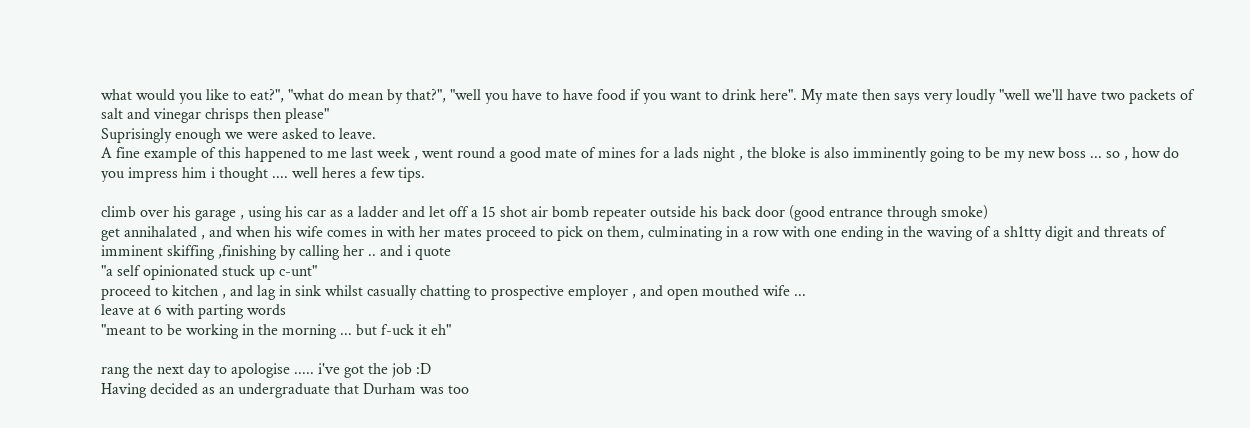what would you like to eat?", "what do mean by that?", "well you have to have food if you want to drink here". My mate then says very loudly "well we'll have two packets of salt and vinegar chrisps then please"
Suprisingly enough we were asked to leave.
A fine example of this happened to me last week , went round a good mate of mines for a lads night , the bloke is also imminently going to be my new boss ... so , how do you impress him i thought .... well heres a few tips.

climb over his garage , using his car as a ladder and let off a 15 shot air bomb repeater outside his back door (good entrance through smoke)
get annihalated , and when his wife comes in with her mates proceed to pick on them, culminating in a row with one ending in the waving of a sh1tty digit and threats of imminent skiffing ,finishing by calling her .. and i quote
"a self opinionated stuck up c-unt"
proceed to kitchen , and lag in sink whilst casually chatting to prospective employer , and open mouthed wife ...
leave at 6 with parting words
"meant to be working in the morning ... but f-uck it eh"

rang the next day to apologise ..... i've got the job :D
Having decided as an undergraduate that Durham was too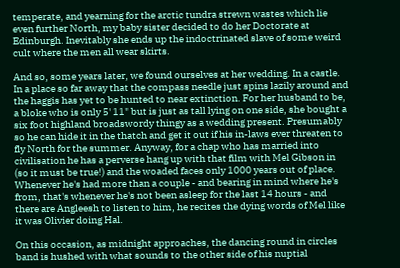temperate, and yearning for the arctic tundra strewn wastes which lie even further North, my baby sister decided to do her Doctorate at Edinburgh. Inevitably she ends up the indoctrinated slave of some weird cult where the men all wear skirts.

And so, some years later, we found ourselves at her wedding. In a castle. In a place so far away that the compass needle just spins lazily around and the haggis has yet to be hunted to near extinction. For her husband to be, a bloke who is only 5' 11" but is just as tall lying on one side, she bought a six foot highland broadswordy thingy as a wedding present. Presumably so he can hide it in the thatch and get it out if his in-laws ever threaten to fly North for the summer. Anyway, for a chap who has married into civilisation he has a perverse hang up with that film with Mel Gibson in (so it must be true!) and the woaded faces only 1000 years out of place. Whenever he's had more than a couple - and bearing in mind where he's from, that's whenever he's not been asleep for the last 14 hours - and there are Angleesh to listen to him, he recites the dying words of Mel like it was Olivier doing Hal.

On this occasion, as midnight approaches, the dancing round in circles band is hushed with what sounds to the other side of his nuptial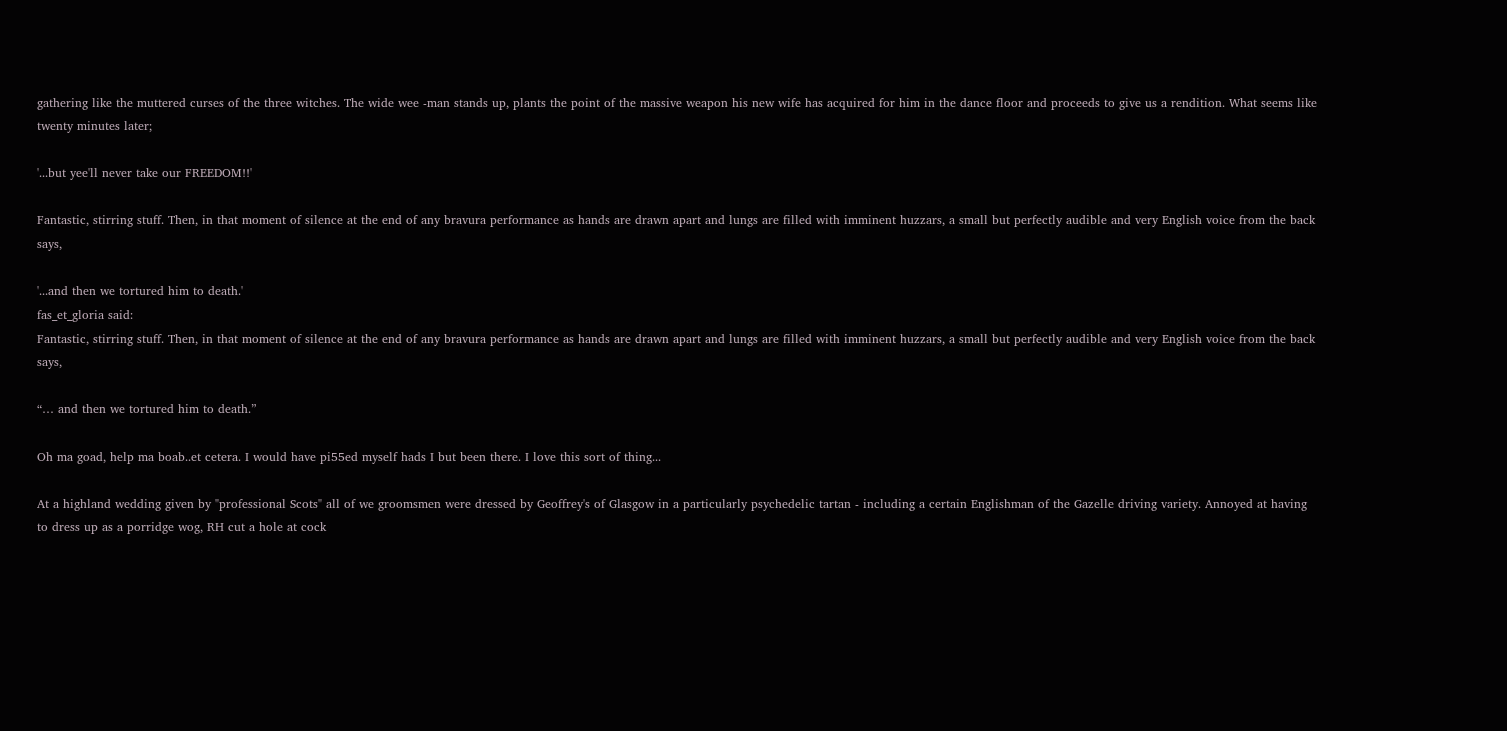gathering like the muttered curses of the three witches. The wide wee -man stands up, plants the point of the massive weapon his new wife has acquired for him in the dance floor and proceeds to give us a rendition. What seems like twenty minutes later;

'...but yee'll never take our FREEDOM!!'

Fantastic, stirring stuff. Then, in that moment of silence at the end of any bravura performance as hands are drawn apart and lungs are filled with imminent huzzars, a small but perfectly audible and very English voice from the back says,

'...and then we tortured him to death.'
fas_et_gloria said:
Fantastic, stirring stuff. Then, in that moment of silence at the end of any bravura performance as hands are drawn apart and lungs are filled with imminent huzzars, a small but perfectly audible and very English voice from the back says,

“… and then we tortured him to death.”

Oh ma goad, help ma boab..et cetera. I would have pi55ed myself hads I but been there. I love this sort of thing...

At a highland wedding given by "professional Scots" all of we groomsmen were dressed by Geoffrey's of Glasgow in a particularly psychedelic tartan - including a certain Englishman of the Gazelle driving variety. Annoyed at having to dress up as a porridge wog, RH cut a hole at cock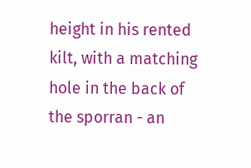height in his rented kilt, with a matching hole in the back of the sporran - an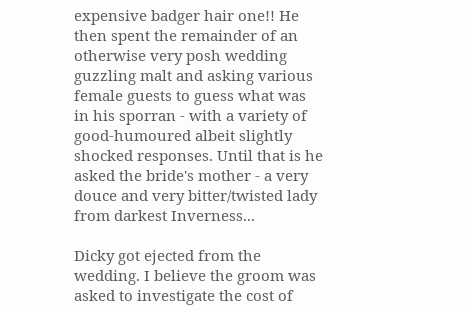expensive badger hair one!! He then spent the remainder of an otherwise very posh wedding guzzling malt and asking various female guests to guess what was in his sporran - with a variety of good-humoured albeit slightly shocked responses. Until that is he asked the bride's mother - a very douce and very bitter/twisted lady from darkest Inverness...

Dicky got ejected from the wedding. I believe the groom was asked to investigate the cost of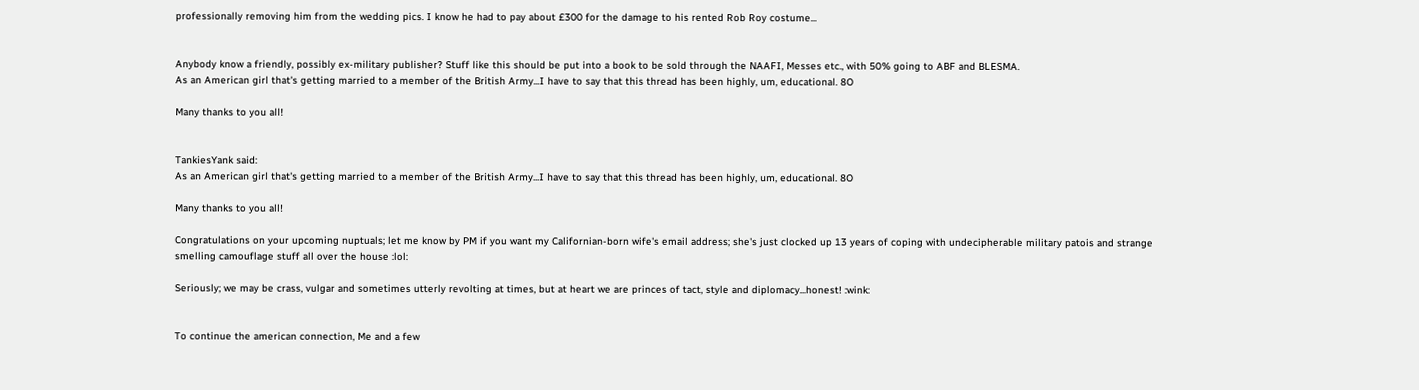professionally removing him from the wedding pics. I know he had to pay about £300 for the damage to his rented Rob Roy costume...


Anybody know a friendly, possibly ex-military publisher? Stuff like this should be put into a book to be sold through the NAAFI, Messes etc., with 50% going to ABF and BLESMA.
As an American girl that's getting married to a member of the British Army...I have to say that this thread has been highly, um, educational. 8O

Many thanks to you all!


TankiesYank said:
As an American girl that's getting married to a member of the British Army...I have to say that this thread has been highly, um, educational. 8O

Many thanks to you all!

Congratulations on your upcoming nuptuals; let me know by PM if you want my Californian-born wife's email address; she's just clocked up 13 years of coping with undecipherable military patois and strange smelling camouflage stuff all over the house :lol:

Seriously; we may be crass, vulgar and sometimes utterly revolting at times, but at heart we are princes of tact, style and diplomacy...honest! :wink:


To continue the american connection, Me and a few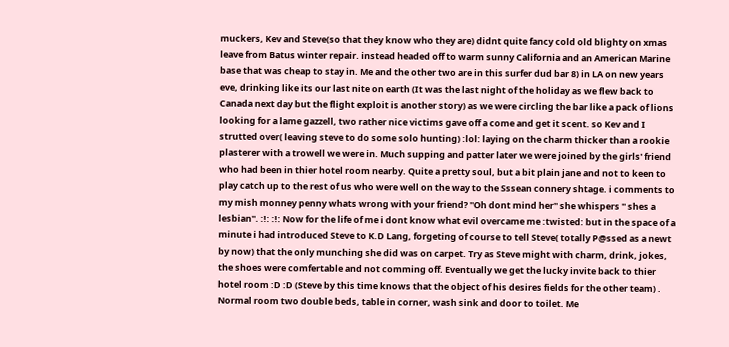muckers, Kev and Steve(so that they know who they are) didnt quite fancy cold old blighty on xmas leave from Batus winter repair. instead headed off to warm sunny California and an American Marine base that was cheap to stay in. Me and the other two are in this surfer dud bar 8) in LA on new years eve, drinking like its our last nite on earth (It was the last night of the holiday as we flew back to Canada next day but the flight exploit is another story) as we were circling the bar like a pack of lions looking for a lame gazzell, two rather nice victims gave off a come and get it scent. so Kev and I strutted over( leaving steve to do some solo hunting) :lol: laying on the charm thicker than a rookie plasterer with a trowell we were in. Much supping and patter later we were joined by the girls' friend who had been in thier hotel room nearby. Quite a pretty soul, but a bit plain jane and not to keen to play catch up to the rest of us who were well on the way to the Sssean connery shtage. i comments to my mish monney penny whats wrong with your friend? ''Oh dont mind her'' she whispers '' shes a lesbian''. :!: :!: Now for the life of me i dont know what evil overcame me :twisted: but in the space of a minute i had introduced Steve to K.D Lang, forgeting of course to tell Steve( totally P@ssed as a newt by now) that the only munching she did was on carpet. Try as Steve might with charm, drink, jokes, the shoes were comfertable and not comming off. Eventually we get the lucky invite back to thier hotel room :D :D (Steve by this time knows that the object of his desires fields for the other team) . Normal room two double beds, table in corner, wash sink and door to toilet. Me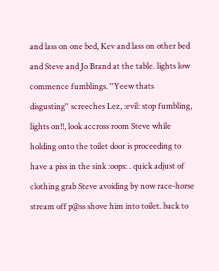and lass on one bed, Kev and lass on other bed and Steve and Jo Brand at the table. lights low commence fumblings. ''Yeew thats disgusting'' screeches Lez, :evil: stop fumbling, lights on!!, look accross room Steve while holding onto the toilet door is proceeding to have a piss in the sink :oops: . quick adjust of clothing grab Steve avoiding by now race-horse stream off p@ss shove him into toilet. back to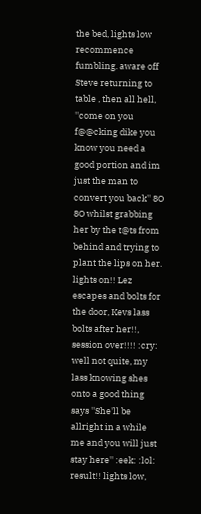the bed, lights low recommence fumbling. aware off Steve returning to table , then all hell, ''come on you f@@cking dike you know you need a good portion and im just the man to convert you back'' 8O 8O whilst grabbing her by the t@ts from behind and trying to plant the lips on her. lights on!! Lez escapes and bolts for the door, Kevs lass bolts after her!!, session over!!!! :cry: well not quite, my lass knowing shes onto a good thing says ''She'll be allright in a while me and you will just stay here'' :eek: :lol: result!! lights low,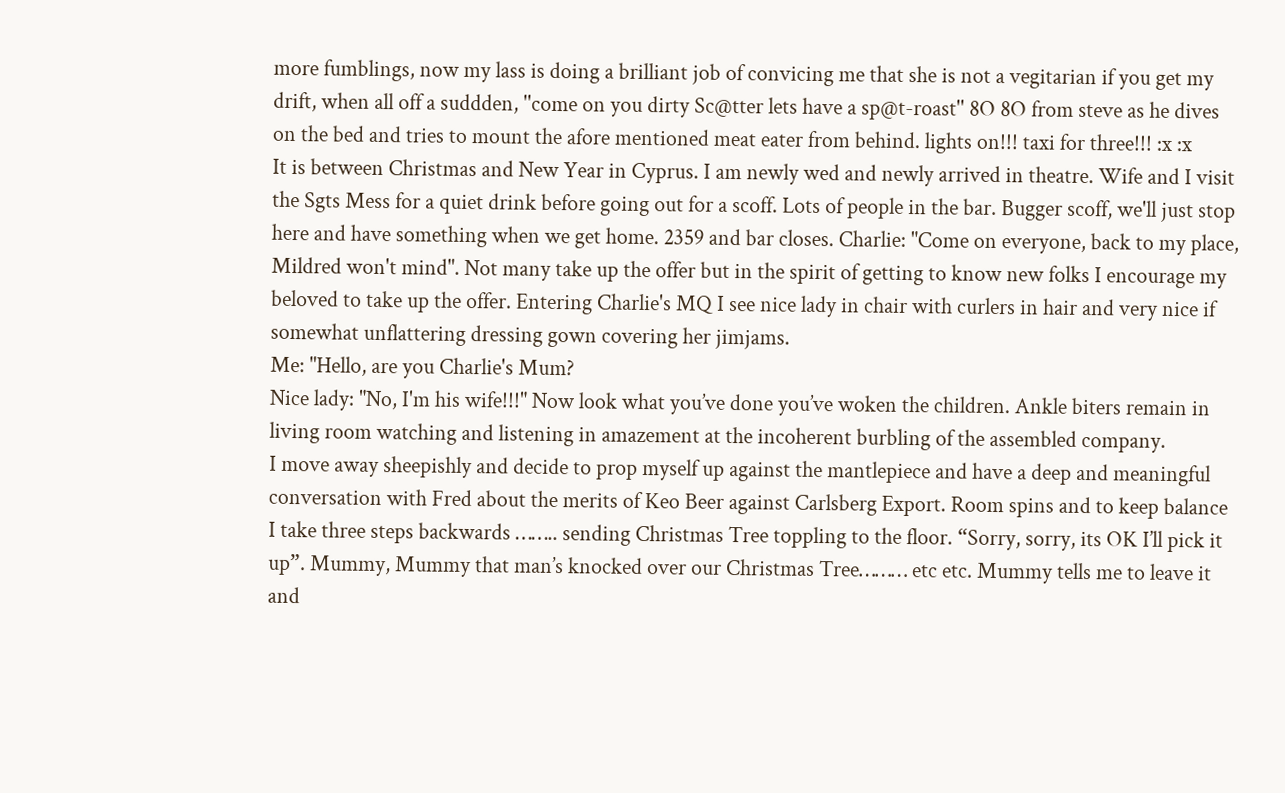more fumblings, now my lass is doing a brilliant job of convicing me that she is not a vegitarian if you get my drift, when all off a suddden, ''come on you dirty Sc@tter lets have a sp@t-roast'' 8O 8O from steve as he dives on the bed and tries to mount the afore mentioned meat eater from behind. lights on!!! taxi for three!!! :x :x
It is between Christmas and New Year in Cyprus. I am newly wed and newly arrived in theatre. Wife and I visit the Sgts Mess for a quiet drink before going out for a scoff. Lots of people in the bar. Bugger scoff, we'll just stop here and have something when we get home. 2359 and bar closes. Charlie: "Come on everyone, back to my place, Mildred won't mind". Not many take up the offer but in the spirit of getting to know new folks I encourage my beloved to take up the offer. Entering Charlie's MQ I see nice lady in chair with curlers in hair and very nice if somewhat unflattering dressing gown covering her jimjams.
Me: "Hello, are you Charlie's Mum?
Nice lady: "No, I'm his wife!!!" Now look what you’ve done you’ve woken the children. Ankle biters remain in living room watching and listening in amazement at the incoherent burbling of the assembled company.
I move away sheepishly and decide to prop myself up against the mantlepiece and have a deep and meaningful conversation with Fred about the merits of Keo Beer against Carlsberg Export. Room spins and to keep balance I take three steps backwards …….. sending Christmas Tree toppling to the floor. “Sorry, sorry, its OK I’ll pick it up”. Mummy, Mummy that man’s knocked over our Christmas Tree……… etc etc. Mummy tells me to leave it and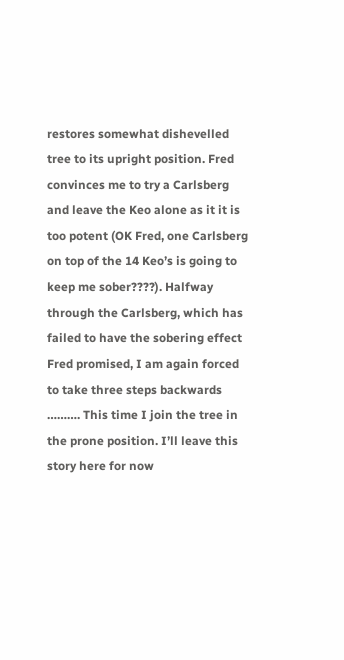restores somewhat dishevelled tree to its upright position. Fred convinces me to try a Carlsberg and leave the Keo alone as it it is too potent (OK Fred, one Carlsberg on top of the 14 Keo’s is going to keep me sober????). Halfway through the Carlsberg, which has failed to have the sobering effect Fred promised, I am again forced to take three steps backwards ………. This time I join the tree in the prone position. I’ll leave this story here for now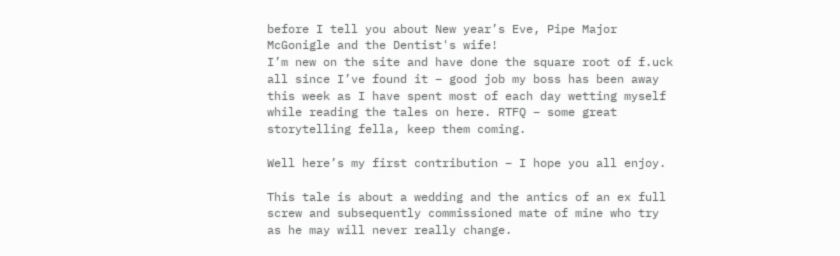before I tell you about New year’s Eve, Pipe Major McGonigle and the Dentist's wife!
I’m new on the site and have done the square root of f.uck all since I’ve found it – good job my boss has been away this week as I have spent most of each day wetting myself while reading the tales on here. RTFQ – some great storytelling fella, keep them coming.

Well here’s my first contribution – I hope you all enjoy.

This tale is about a wedding and the antics of an ex full screw and subsequently commissioned mate of mine who try as he may will never really change.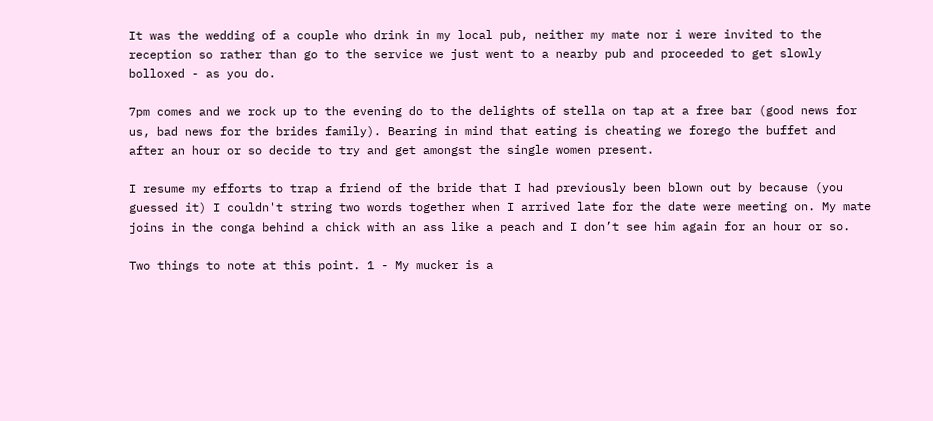It was the wedding of a couple who drink in my local pub, neither my mate nor i were invited to the reception so rather than go to the service we just went to a nearby pub and proceeded to get slowly bolloxed - as you do.

7pm comes and we rock up to the evening do to the delights of stella on tap at a free bar (good news for us, bad news for the brides family). Bearing in mind that eating is cheating we forego the buffet and after an hour or so decide to try and get amongst the single women present.

I resume my efforts to trap a friend of the bride that I had previously been blown out by because (you guessed it) I couldn't string two words together when I arrived late for the date were meeting on. My mate joins in the conga behind a chick with an ass like a peach and I don’t see him again for an hour or so.

Two things to note at this point. 1 - My mucker is a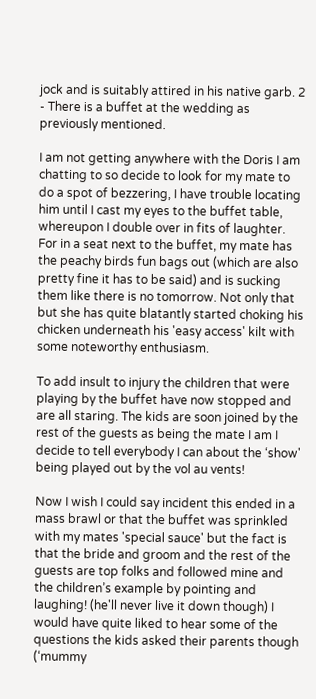jock and is suitably attired in his native garb. 2 - There is a buffet at the wedding as previously mentioned.

I am not getting anywhere with the Doris I am chatting to so decide to look for my mate to do a spot of bezzering, I have trouble locating him until I cast my eyes to the buffet table, whereupon I double over in fits of laughter. For in a seat next to the buffet, my mate has the peachy birds fun bags out (which are also pretty fine it has to be said) and is sucking them like there is no tomorrow. Not only that but she has quite blatantly started choking his chicken underneath his 'easy access' kilt with some noteworthy enthusiasm.

To add insult to injury the children that were playing by the buffet have now stopped and are all staring. The kids are soon joined by the rest of the guests as being the mate I am I decide to tell everybody I can about the ‘show' being played out by the vol au vents!

Now I wish I could say incident this ended in a mass brawl or that the buffet was sprinkled with my mates 'special sauce' but the fact is that the bride and groom and the rest of the guests are top folks and followed mine and the children’s example by pointing and laughing! (he'll never live it down though) I would have quite liked to hear some of the questions the kids asked their parents though (‘mummy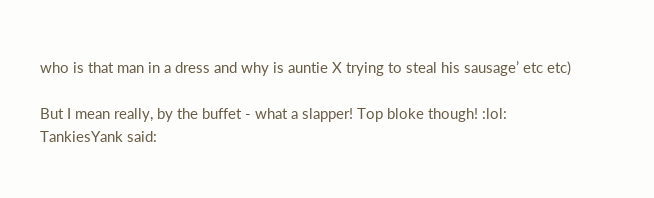who is that man in a dress and why is auntie X trying to steal his sausage’ etc etc)

But I mean really, by the buffet - what a slapper! Top bloke though! :lol:
TankiesYank said: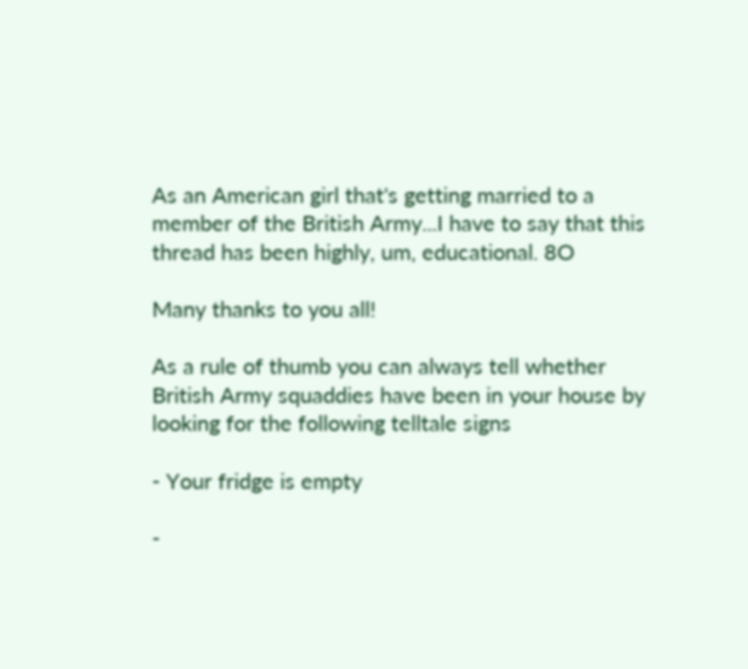As an American girl that's getting married to a member of the British Army...I have to say that this thread has been highly, um, educational. 8O

Many thanks to you all!

As a rule of thumb you can always tell whether British Army squaddies have been in your house by looking for the following telltale signs

- Your fridge is empty

-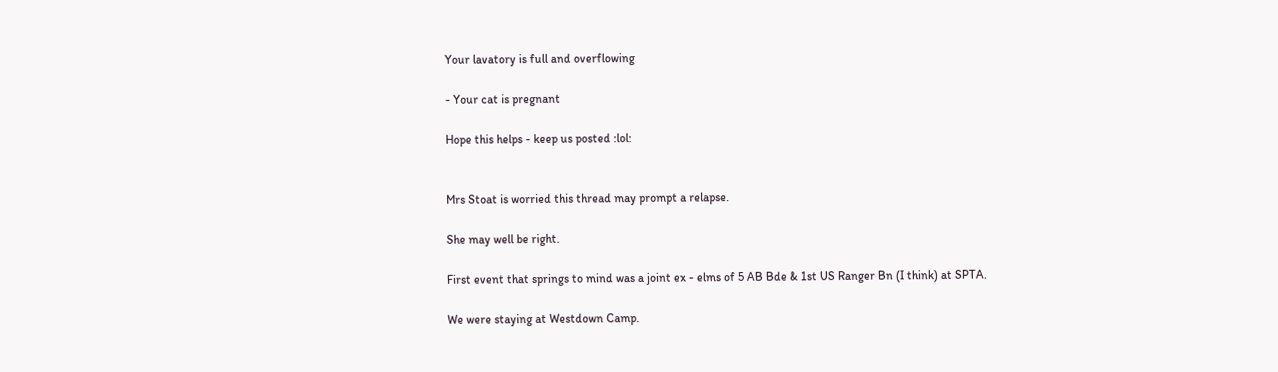Your lavatory is full and overflowing

- Your cat is pregnant

Hope this helps - keep us posted :lol:


Mrs Stoat is worried this thread may prompt a relapse.

She may well be right.

First event that springs to mind was a joint ex - elms of 5 AB Bde & 1st US Ranger Bn (I think) at SPTA.

We were staying at Westdown Camp.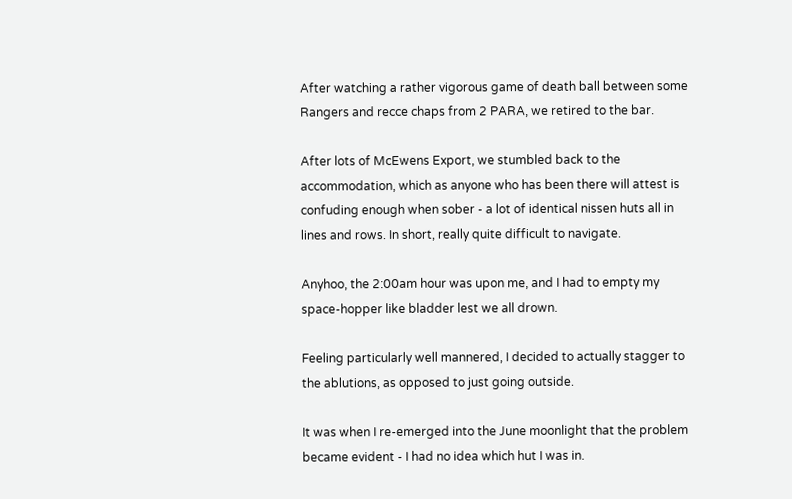After watching a rather vigorous game of death ball between some Rangers and recce chaps from 2 PARA, we retired to the bar.

After lots of McEwens Export, we stumbled back to the accommodation, which as anyone who has been there will attest is confuding enough when sober - a lot of identical nissen huts all in lines and rows. In short, really quite difficult to navigate.

Anyhoo, the 2:00am hour was upon me, and I had to empty my space-hopper like bladder lest we all drown.

Feeling particularly well mannered, I decided to actually stagger to the ablutions, as opposed to just going outside.

It was when I re-emerged into the June moonlight that the problem became evident - I had no idea which hut I was in.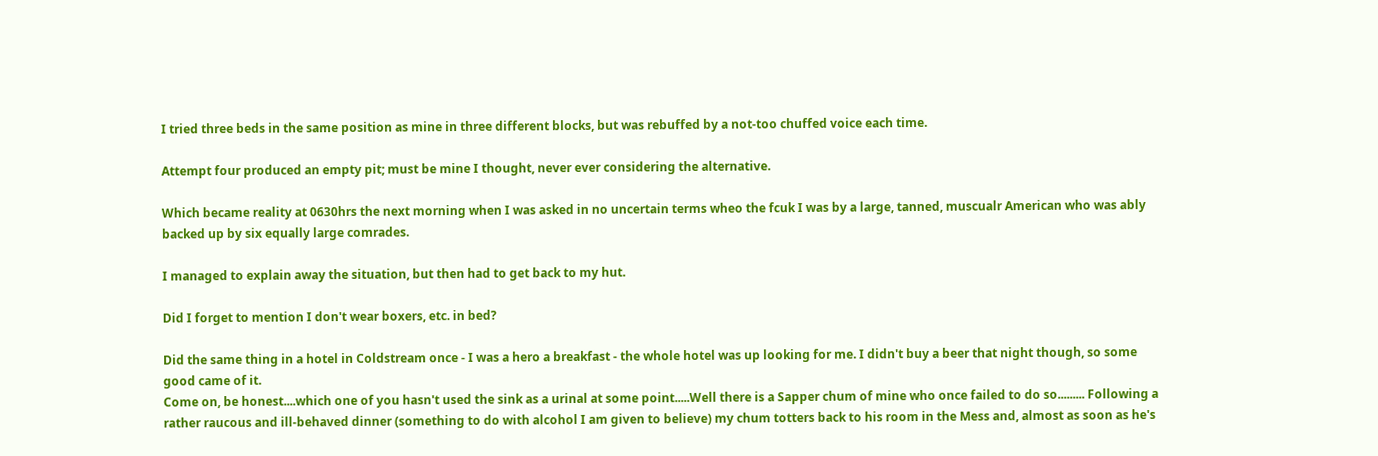I tried three beds in the same position as mine in three different blocks, but was rebuffed by a not-too chuffed voice each time.

Attempt four produced an empty pit; must be mine I thought, never ever considering the alternative.

Which became reality at 0630hrs the next morning when I was asked in no uncertain terms wheo the fcuk I was by a large, tanned, muscualr American who was ably backed up by six equally large comrades.

I managed to explain away the situation, but then had to get back to my hut.

Did I forget to mention I don't wear boxers, etc. in bed?

Did the same thing in a hotel in Coldstream once - I was a hero a breakfast - the whole hotel was up looking for me. I didn't buy a beer that night though, so some good came of it.
Come on, be honest....which one of you hasn't used the sink as a urinal at some point.....Well there is a Sapper chum of mine who once failed to do so......... Following a rather raucous and ill-behaved dinner (something to do with alcohol I am given to believe) my chum totters back to his room in the Mess and, almost as soon as he's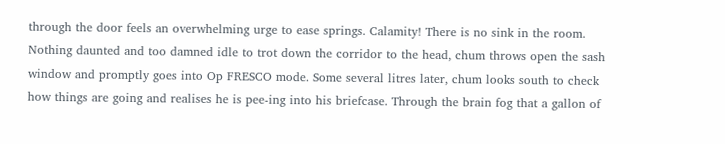through the door feels an overwhelming urge to ease springs. Calamity! There is no sink in the room. Nothing daunted and too damned idle to trot down the corridor to the head, chum throws open the sash window and promptly goes into Op FRESCO mode. Some several litres later, chum looks south to check how things are going and realises he is pee-ing into his briefcase. Through the brain fog that a gallon of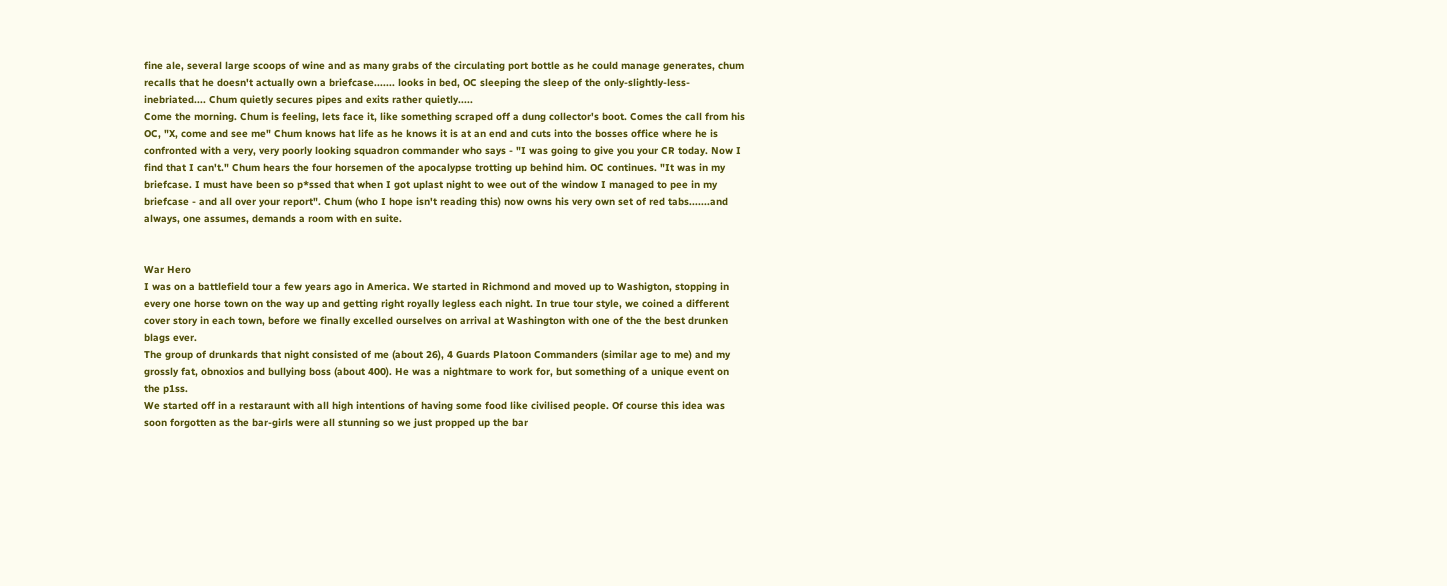fine ale, several large scoops of wine and as many grabs of the circulating port bottle as he could manage generates, chum recalls that he doesn't actually own a briefcase....... looks in bed, OC sleeping the sleep of the only-slightly-less-inebriated.... Chum quietly secures pipes and exits rather quietly.....
Come the morning. Chum is feeling, lets face it, like something scraped off a dung collector's boot. Comes the call from his OC, "X, come and see me" Chum knows hat life as he knows it is at an end and cuts into the bosses office where he is confronted with a very, very poorly looking squadron commander who says - "I was going to give you your CR today. Now I find that I can't." Chum hears the four horsemen of the apocalypse trotting up behind him. OC continues. "It was in my briefcase. I must have been so p*ssed that when I got uplast night to wee out of the window I managed to pee in my briefcase - and all over your report". Chum (who I hope isn't reading this) now owns his very own set of red tabs.......and always, one assumes, demands a room with en suite.


War Hero
I was on a battlefield tour a few years ago in America. We started in Richmond and moved up to Washigton, stopping in every one horse town on the way up and getting right royally legless each night. In true tour style, we coined a different cover story in each town, before we finally excelled ourselves on arrival at Washington with one of the the best drunken blags ever.
The group of drunkards that night consisted of me (about 26), 4 Guards Platoon Commanders (similar age to me) and my grossly fat, obnoxios and bullying boss (about 400). He was a nightmare to work for, but something of a unique event on the p1ss.
We started off in a restaraunt with all high intentions of having some food like civilised people. Of course this idea was soon forgotten as the bar-girls were all stunning so we just propped up the bar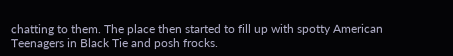chatting to them. The place then started to fill up with spotty American Teenagers in Black Tie and posh frocks.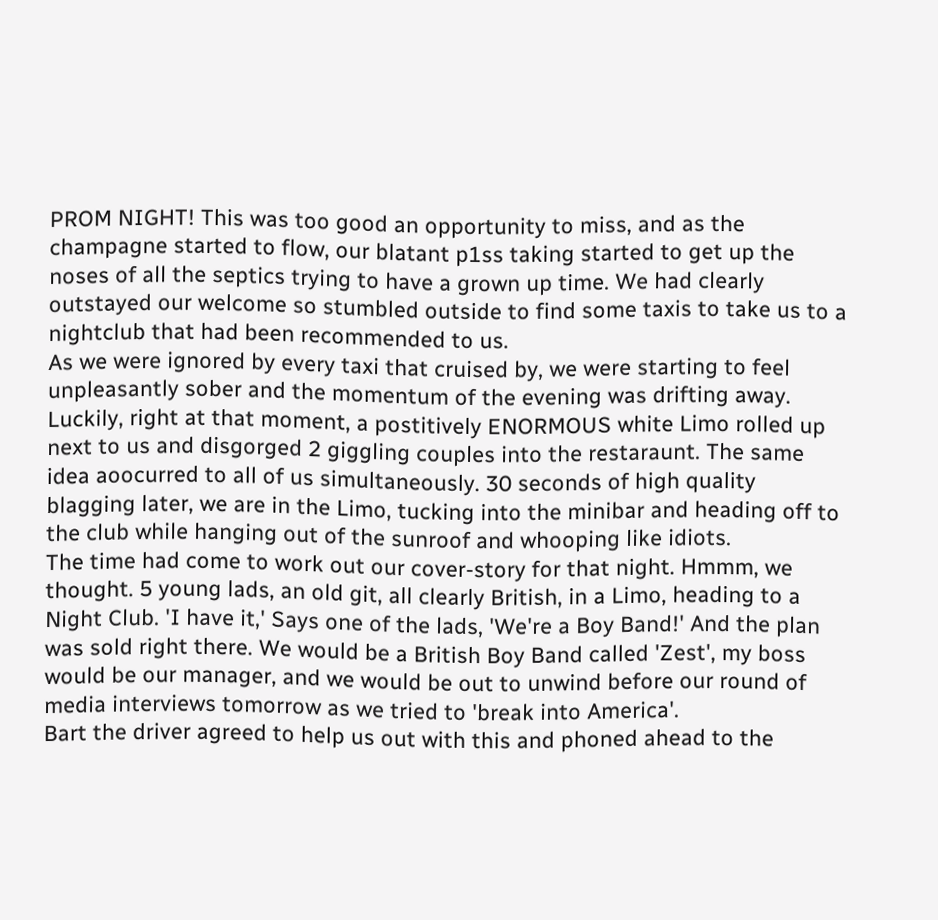PROM NIGHT! This was too good an opportunity to miss, and as the champagne started to flow, our blatant p1ss taking started to get up the noses of all the septics trying to have a grown up time. We had clearly outstayed our welcome so stumbled outside to find some taxis to take us to a nightclub that had been recommended to us.
As we were ignored by every taxi that cruised by, we were starting to feel unpleasantly sober and the momentum of the evening was drifting away. Luckily, right at that moment, a postitively ENORMOUS white Limo rolled up next to us and disgorged 2 giggling couples into the restaraunt. The same idea aoocurred to all of us simultaneously. 30 seconds of high quality blagging later, we are in the Limo, tucking into the minibar and heading off to the club while hanging out of the sunroof and whooping like idiots.
The time had come to work out our cover-story for that night. Hmmm, we thought. 5 young lads, an old git, all clearly British, in a Limo, heading to a Night Club. 'I have it,' Says one of the lads, 'We're a Boy Band!' And the plan was sold right there. We would be a British Boy Band called 'Zest', my boss would be our manager, and we would be out to unwind before our round of media interviews tomorrow as we tried to 'break into America'.
Bart the driver agreed to help us out with this and phoned ahead to the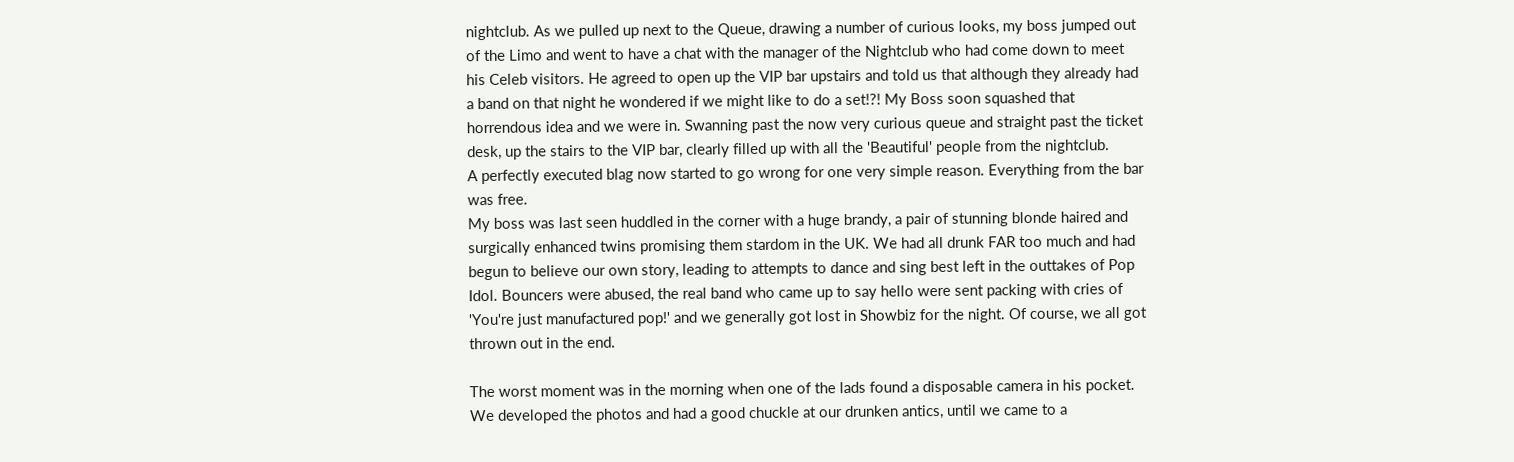nightclub. As we pulled up next to the Queue, drawing a number of curious looks, my boss jumped out of the Limo and went to have a chat with the manager of the Nightclub who had come down to meet his Celeb visitors. He agreed to open up the VIP bar upstairs and told us that although they already had a band on that night he wondered if we might like to do a set!?! My Boss soon squashed that horrendous idea and we were in. Swanning past the now very curious queue and straight past the ticket desk, up the stairs to the VIP bar, clearly filled up with all the 'Beautiful' people from the nightclub.
A perfectly executed blag now started to go wrong for one very simple reason. Everything from the bar was free.
My boss was last seen huddled in the corner with a huge brandy, a pair of stunning blonde haired and surgically enhanced twins promising them stardom in the UK. We had all drunk FAR too much and had begun to believe our own story, leading to attempts to dance and sing best left in the outtakes of Pop Idol. Bouncers were abused, the real band who came up to say hello were sent packing with cries of 'You're just manufactured pop!' and we generally got lost in Showbiz for the night. Of course, we all got thrown out in the end.

The worst moment was in the morning when one of the lads found a disposable camera in his pocket. We developed the photos and had a good chuckle at our drunken antics, until we came to a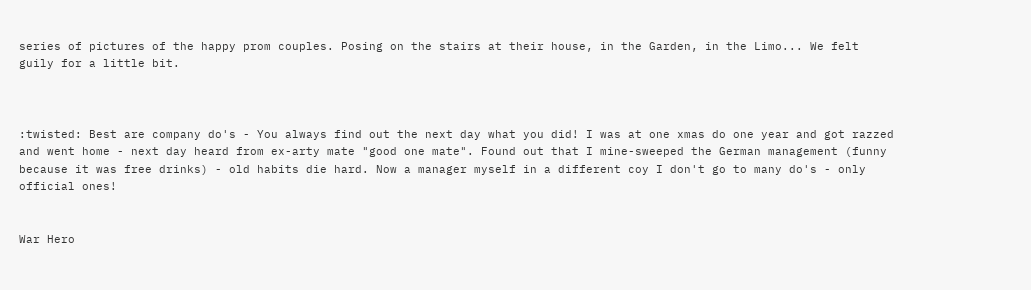series of pictures of the happy prom couples. Posing on the stairs at their house, in the Garden, in the Limo... We felt guily for a little bit.



:twisted: Best are company do's - You always find out the next day what you did! I was at one xmas do one year and got razzed and went home - next day heard from ex-arty mate "good one mate". Found out that I mine-sweeped the German management (funny because it was free drinks) - old habits die hard. Now a manager myself in a different coy I don't go to many do's - only official ones!


War Hero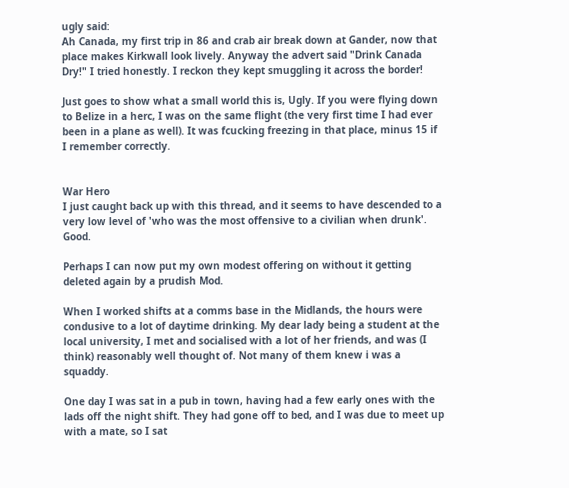ugly said:
Ah Canada, my first trip in 86 and crab air break down at Gander, now that place makes Kirkwall look lively. Anyway the advert said "Drink Canada Dry!" I tried honestly. I reckon they kept smuggling it across the border!

Just goes to show what a small world this is, Ugly. If you were flying down to Belize in a herc, I was on the same flight (the very first time I had ever been in a plane as well). It was fcucking freezing in that place, minus 15 if I remember correctly.


War Hero
I just caught back up with this thread, and it seems to have descended to a very low level of 'who was the most offensive to a civilian when drunk'. Good.

Perhaps I can now put my own modest offering on without it getting deleted again by a prudish Mod.

When I worked shifts at a comms base in the Midlands, the hours were condusive to a lot of daytime drinking. My dear lady being a student at the local university, I met and socialised with a lot of her friends, and was (I think) reasonably well thought of. Not many of them knew i was a squaddy.

One day I was sat in a pub in town, having had a few early ones with the lads off the night shift. They had gone off to bed, and I was due to meet up with a mate, so I sat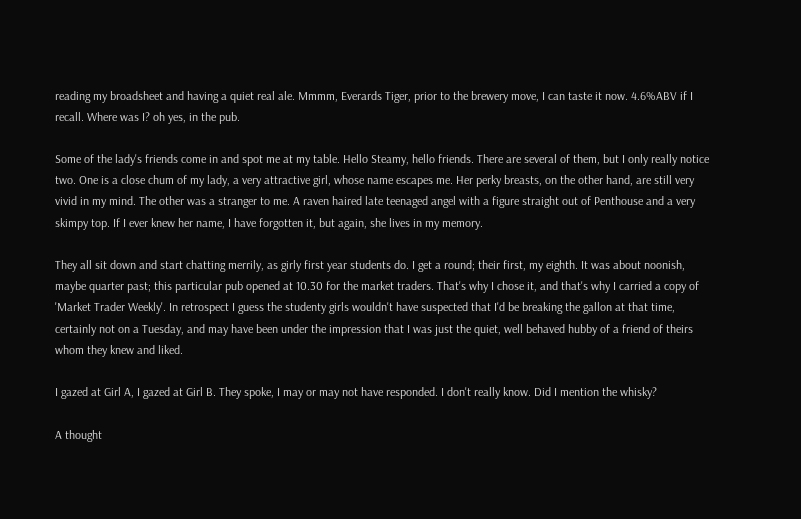reading my broadsheet and having a quiet real ale. Mmmm, Everards Tiger, prior to the brewery move, I can taste it now. 4.6%ABV if I recall. Where was I? oh yes, in the pub.

Some of the lady's friends come in and spot me at my table. Hello Steamy, hello friends. There are several of them, but I only really notice two. One is a close chum of my lady, a very attractive girl, whose name escapes me. Her perky breasts, on the other hand, are still very vivid in my mind. The other was a stranger to me. A raven haired late teenaged angel with a figure straight out of Penthouse and a very skimpy top. If I ever knew her name, I have forgotten it, but again, she lives in my memory.

They all sit down and start chatting merrily, as girly first year students do. I get a round; their first, my eighth. It was about noonish, maybe quarter past; this particular pub opened at 10.30 for the market traders. That's why I chose it, and that's why I carried a copy of 'Market Trader Weekly'. In retrospect I guess the studenty girls wouldn't have suspected that I'd be breaking the gallon at that time, certainly not on a Tuesday, and may have been under the impression that I was just the quiet, well behaved hubby of a friend of theirs whom they knew and liked.

I gazed at Girl A, I gazed at Girl B. They spoke, I may or may not have responded. I don't really know. Did I mention the whisky?

A thought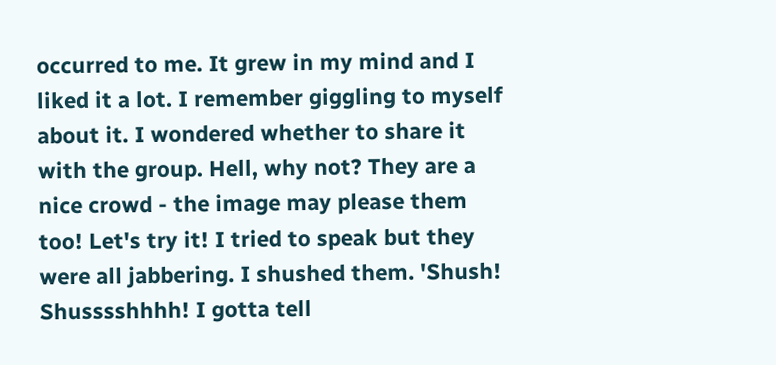occurred to me. It grew in my mind and I liked it a lot. I remember giggling to myself about it. I wondered whether to share it with the group. Hell, why not? They are a nice crowd - the image may please them too! Let's try it! I tried to speak but they were all jabbering. I shushed them. 'Shush! Shusssshhhh! I gotta tell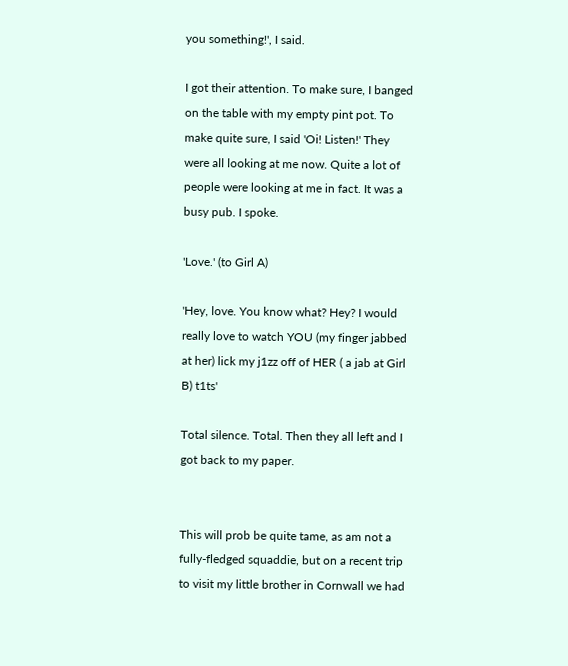you something!', I said.

I got their attention. To make sure, I banged on the table with my empty pint pot. To make quite sure, I said 'Oi! Listen!' They were all looking at me now. Quite a lot of people were looking at me in fact. It was a busy pub. I spoke.

'Love.' (to Girl A)

'Hey, love. You know what? Hey? I would really love to watch YOU (my finger jabbed at her) lick my j1zz off of HER ( a jab at Girl B) t1ts'

Total silence. Total. Then they all left and I got back to my paper.


This will prob be quite tame, as am not a fully-fledged squaddie, but on a recent trip to visit my little brother in Cornwall we had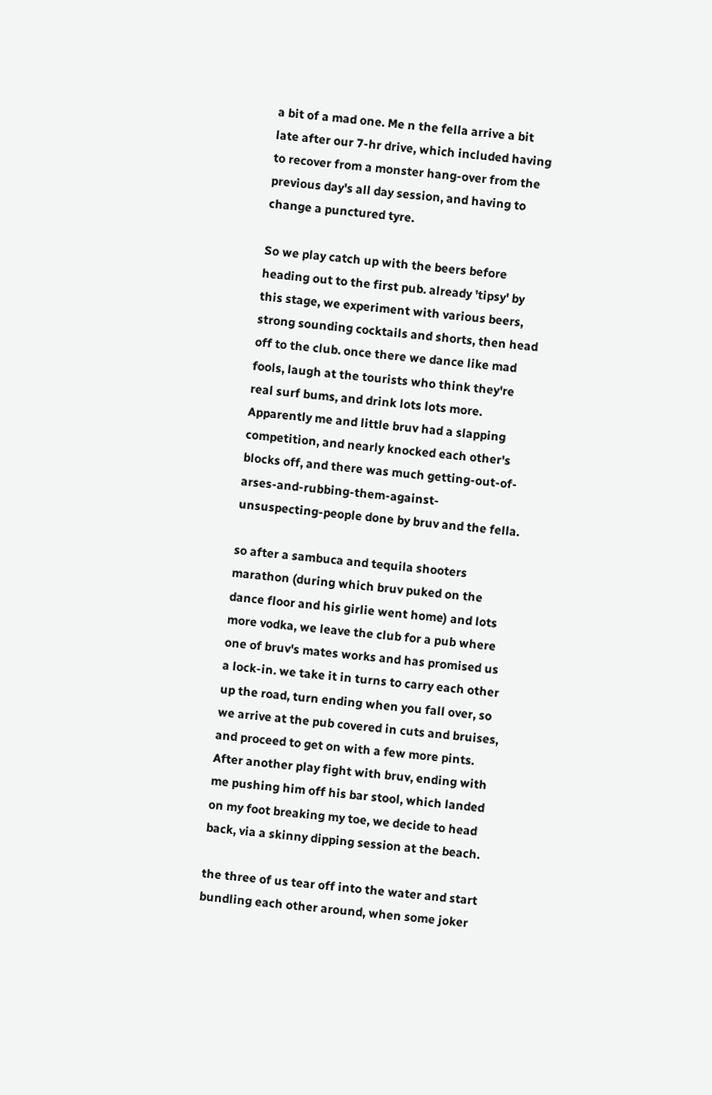a bit of a mad one. Me n the fella arrive a bit late after our 7-hr drive, which included having to recover from a monster hang-over from the previous day's all day session, and having to change a punctured tyre.

So we play catch up with the beers before heading out to the first pub. already 'tipsy' by this stage, we experiment with various beers, strong sounding cocktails and shorts, then head off to the club. once there we dance like mad fools, laugh at the tourists who think they're real surf bums, and drink lots lots more. Apparently me and little bruv had a slapping competition, and nearly knocked each other's blocks off, and there was much getting-out-of-arses-and-rubbing-them-against-unsuspecting-people done by bruv and the fella.

so after a sambuca and tequila shooters marathon (during which bruv puked on the dance floor and his girlie went home) and lots more vodka, we leave the club for a pub where one of bruv's mates works and has promised us a lock-in. we take it in turns to carry each other up the road, turn ending when you fall over, so we arrive at the pub covered in cuts and bruises, and proceed to get on with a few more pints. After another play fight with bruv, ending with me pushing him off his bar stool, which landed on my foot breaking my toe, we decide to head back, via a skinny dipping session at the beach.

the three of us tear off into the water and start bundling each other around, when some joker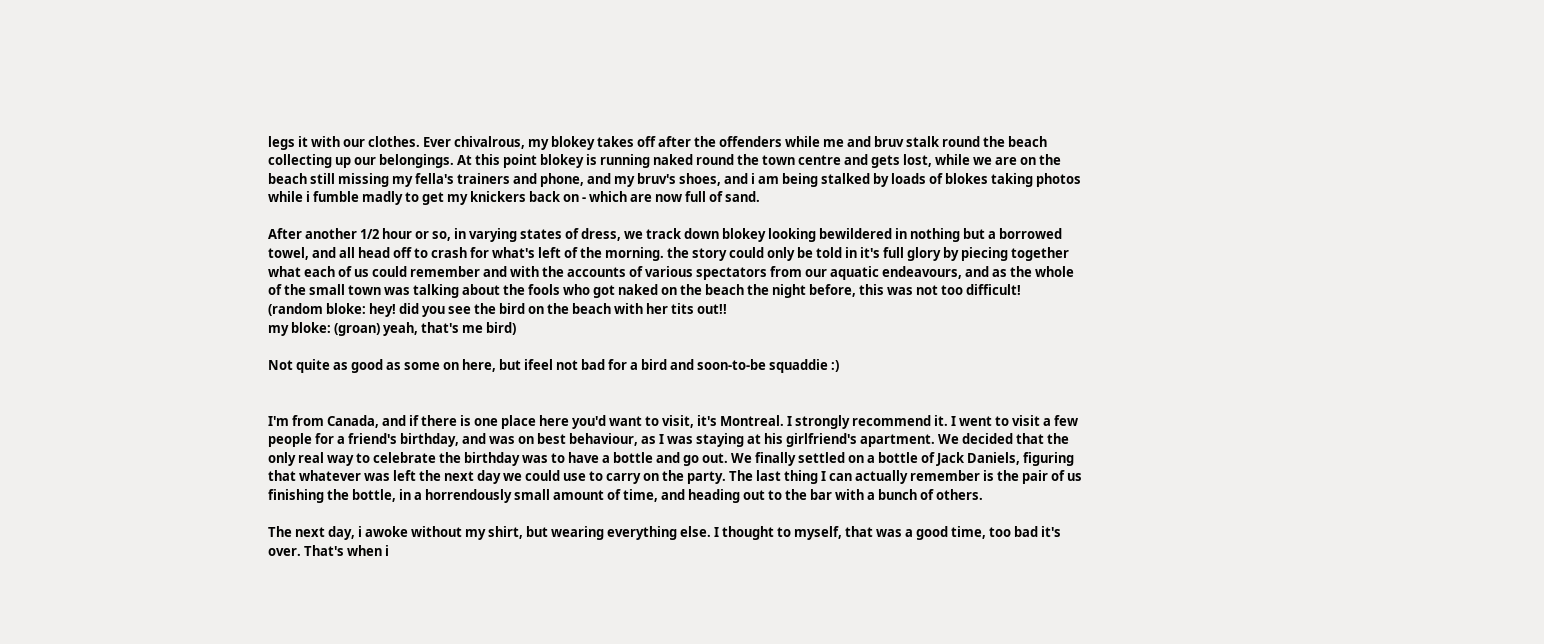legs it with our clothes. Ever chivalrous, my blokey takes off after the offenders while me and bruv stalk round the beach collecting up our belongings. At this point blokey is running naked round the town centre and gets lost, while we are on the beach still missing my fella's trainers and phone, and my bruv's shoes, and i am being stalked by loads of blokes taking photos while i fumble madly to get my knickers back on - which are now full of sand.

After another 1/2 hour or so, in varying states of dress, we track down blokey looking bewildered in nothing but a borrowed towel, and all head off to crash for what's left of the morning. the story could only be told in it's full glory by piecing together what each of us could remember and with the accounts of various spectators from our aquatic endeavours, and as the whole of the small town was talking about the fools who got naked on the beach the night before, this was not too difficult!
(random bloke: hey! did you see the bird on the beach with her tits out!!
my bloke: (groan) yeah, that's me bird)

Not quite as good as some on here, but ifeel not bad for a bird and soon-to-be squaddie :)


I'm from Canada, and if there is one place here you'd want to visit, it's Montreal. I strongly recommend it. I went to visit a few people for a friend's birthday, and was on best behaviour, as I was staying at his girlfriend's apartment. We decided that the only real way to celebrate the birthday was to have a bottle and go out. We finally settled on a bottle of Jack Daniels, figuring that whatever was left the next day we could use to carry on the party. The last thing I can actually remember is the pair of us finishing the bottle, in a horrendously small amount of time, and heading out to the bar with a bunch of others.

The next day, i awoke without my shirt, but wearing everything else. I thought to myself, that was a good time, too bad it's over. That's when i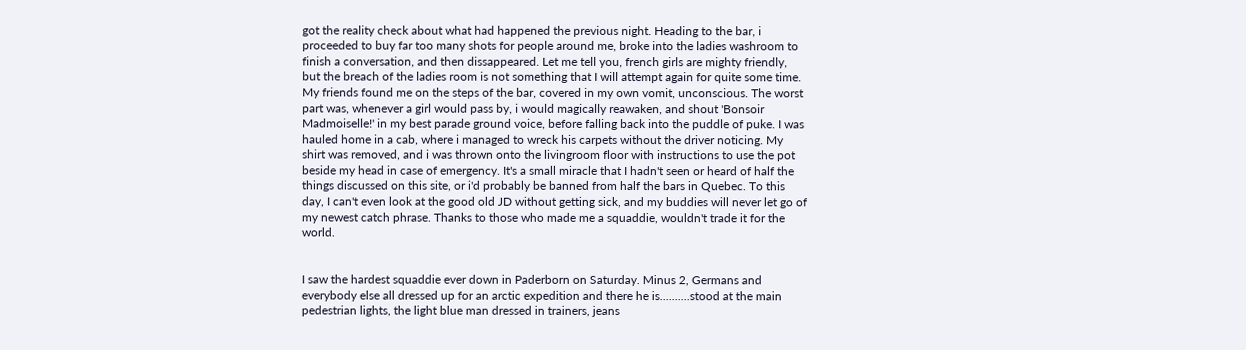got the reality check about what had happened the previous night. Heading to the bar, i proceeded to buy far too many shots for people around me, broke into the ladies washroom to finish a conversation, and then dissappeared. Let me tell you, french girls are mighty friendly, but the breach of the ladies room is not something that I will attempt again for quite some time. My friends found me on the steps of the bar, covered in my own vomit, unconscious. The worst part was, whenever a girl would pass by, i would magically reawaken, and shout 'Bonsoir Madmoiselle!' in my best parade ground voice, before falling back into the puddle of puke. I was hauled home in a cab, where i managed to wreck his carpets without the driver noticing. My shirt was removed, and i was thrown onto the livingroom floor with instructions to use the pot beside my head in case of emergency. It's a small miracle that I hadn't seen or heard of half the things discussed on this site, or i'd probably be banned from half the bars in Quebec. To this day, I can't even look at the good old JD without getting sick, and my buddies will never let go of my newest catch phrase. Thanks to those who made me a squaddie, wouldn't trade it for the world.


I saw the hardest squaddie ever down in Paderborn on Saturday. Minus 2, Germans and everybody else all dressed up for an arctic expedition and there he is..........stood at the main pedestrian lights, the light blue man dressed in trainers, jeans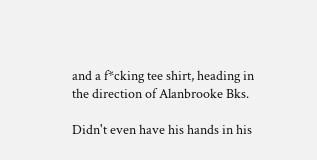and a f*cking tee shirt, heading in the direction of Alanbrooke Bks.

Didn't even have his hands in his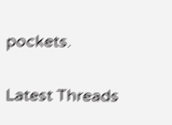pockets.

Latest Threads